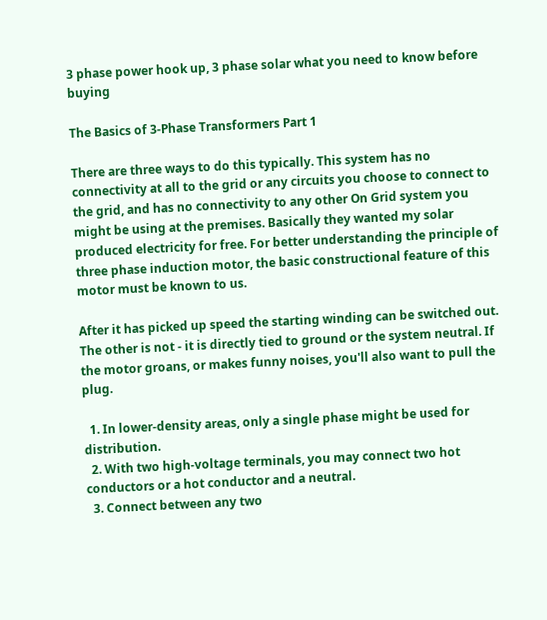3 phase power hook up, 3 phase solar what you need to know before buying

The Basics of 3-Phase Transformers Part 1

There are three ways to do this typically. This system has no connectivity at all to the grid or any circuits you choose to connect to the grid, and has no connectivity to any other On Grid system you might be using at the premises. Basically they wanted my solar produced electricity for free. For better understanding the principle of three phase induction motor, the basic constructional feature of this motor must be known to us.

After it has picked up speed the starting winding can be switched out. The other is not - it is directly tied to ground or the system neutral. If the motor groans, or makes funny noises, you'll also want to pull the plug.

  1. In lower-density areas, only a single phase might be used for distribution.
  2. With two high-voltage terminals, you may connect two hot conductors or a hot conductor and a neutral.
  3. Connect between any two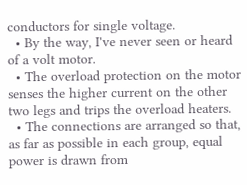conductors for single voltage.
  • By the way, I've never seen or heard of a volt motor.
  • The overload protection on the motor senses the higher current on the other two legs and trips the overload heaters.
  • The connections are arranged so that, as far as possible in each group, equal power is drawn from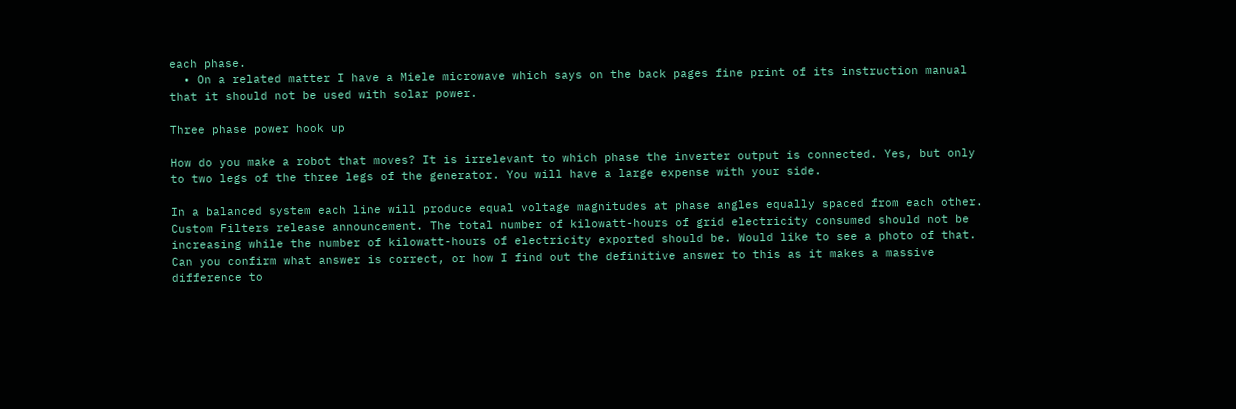each phase.
  • On a related matter I have a Miele microwave which says on the back pages fine print of its instruction manual that it should not be used with solar power.

Three phase power hook up

How do you make a robot that moves? It is irrelevant to which phase the inverter output is connected. Yes, but only to two legs of the three legs of the generator. You will have a large expense with your side.

In a balanced system each line will produce equal voltage magnitudes at phase angles equally spaced from each other. Custom Filters release announcement. The total number of kilowatt-hours of grid electricity consumed should not be increasing while the number of kilowatt-hours of electricity exported should be. Would like to see a photo of that. Can you confirm what answer is correct, or how I find out the definitive answer to this as it makes a massive difference to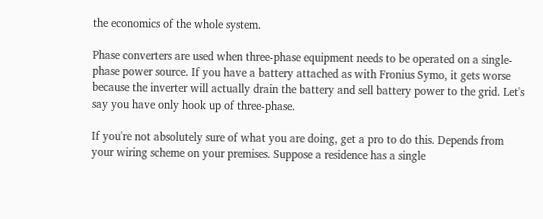the economics of the whole system.

Phase converters are used when three-phase equipment needs to be operated on a single-phase power source. If you have a battery attached as with Fronius Symo, it gets worse because the inverter will actually drain the battery and sell battery power to the grid. Let's say you have only hook up of three-phase.

If you're not absolutely sure of what you are doing, get a pro to do this. Depends from your wiring scheme on your premises. Suppose a residence has a single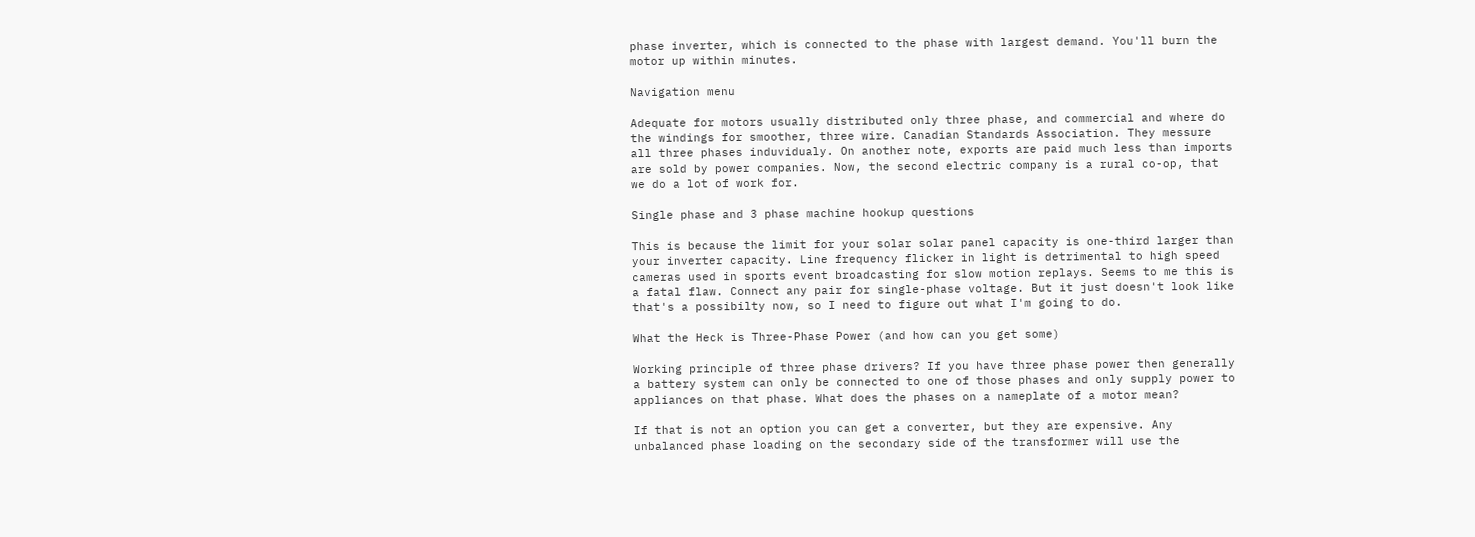phase inverter, which is connected to the phase with largest demand. You'll burn the motor up within minutes.

Navigation menu

Adequate for motors usually distributed only three phase, and commercial and where do the windings for smoother, three wire. Canadian Standards Association. They messure all three phases induvidualy. On another note, exports are paid much less than imports are sold by power companies. Now, the second electric company is a rural co-op, that we do a lot of work for.

Single phase and 3 phase machine hookup questions

This is because the limit for your solar solar panel capacity is one-third larger than your inverter capacity. Line frequency flicker in light is detrimental to high speed cameras used in sports event broadcasting for slow motion replays. Seems to me this is a fatal flaw. Connect any pair for single-phase voltage. But it just doesn't look like that's a possibilty now, so I need to figure out what I'm going to do.

What the Heck is Three-Phase Power (and how can you get some)

Working principle of three phase drivers? If you have three phase power then generally a battery system can only be connected to one of those phases and only supply power to appliances on that phase. What does the phases on a nameplate of a motor mean?

If that is not an option you can get a converter, but they are expensive. Any unbalanced phase loading on the secondary side of the transformer will use the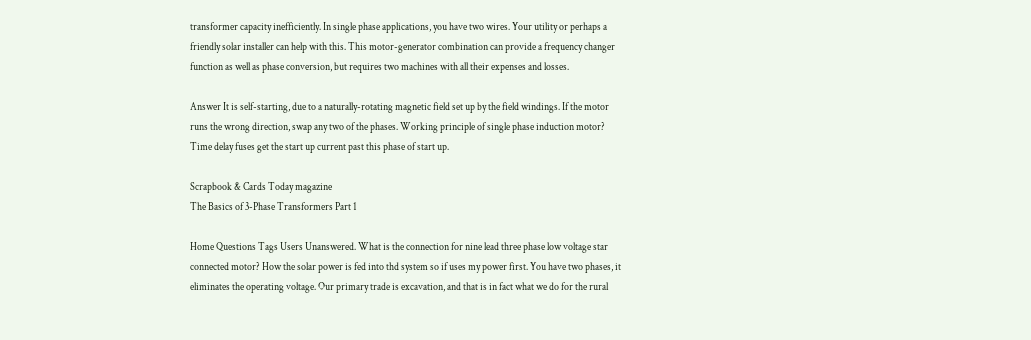transformer capacity inefficiently. In single phase applications, you have two wires. Your utility or perhaps a friendly solar installer can help with this. This motor-generator combination can provide a frequency changer function as well as phase conversion, but requires two machines with all their expenses and losses.

Answer It is self-starting, due to a naturally-rotating magnetic field set up by the field windings. If the motor runs the wrong direction, swap any two of the phases. Working principle of single phase induction motor? Time delay fuses get the start up current past this phase of start up.

Scrapbook & Cards Today magazine
The Basics of 3-Phase Transformers Part 1

Home Questions Tags Users Unanswered. What is the connection for nine lead three phase low voltage star connected motor? How the solar power is fed into thd system so if uses my power first. You have two phases, it eliminates the operating voltage. Our primary trade is excavation, and that is in fact what we do for the rural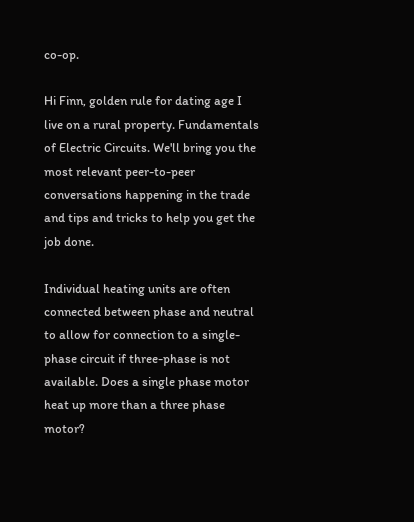co-op.

Hi Finn, golden rule for dating age I live on a rural property. Fundamentals of Electric Circuits. We'll bring you the most relevant peer-to-peer conversations happening in the trade and tips and tricks to help you get the job done.

Individual heating units are often connected between phase and neutral to allow for connection to a single-phase circuit if three-phase is not available. Does a single phase motor heat up more than a three phase motor?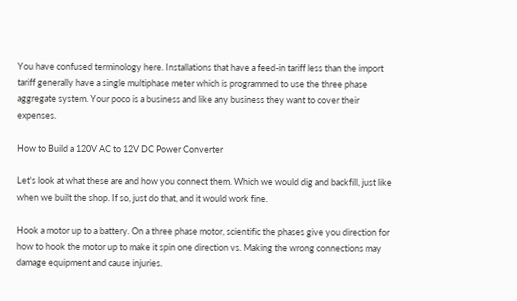You have confused terminology here. Installations that have a feed-in tariff less than the import tariff generally have a single multiphase meter which is programmed to use the three phase aggregate system. Your poco is a business and like any business they want to cover their expenses.

How to Build a 120V AC to 12V DC Power Converter

Let's look at what these are and how you connect them. Which we would dig and backfill, just like when we built the shop. If so, just do that, and it would work fine.

Hook a motor up to a battery. On a three phase motor, scientific the phases give you direction for how to hook the motor up to make it spin one direction vs. Making the wrong connections may damage equipment and cause injuries.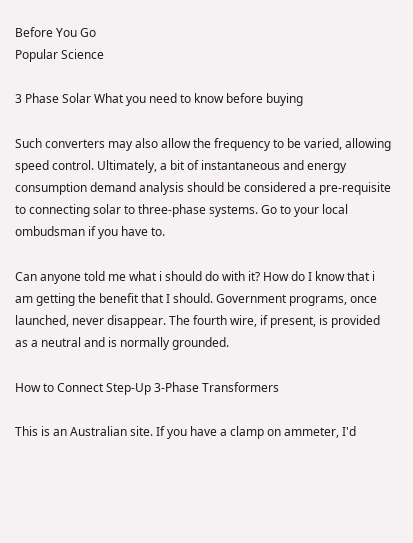Before You Go
Popular Science

3 Phase Solar What you need to know before buying

Such converters may also allow the frequency to be varied, allowing speed control. Ultimately, a bit of instantaneous and energy consumption demand analysis should be considered a pre-requisite to connecting solar to three-phase systems. Go to your local ombudsman if you have to.

Can anyone told me what i should do with it? How do I know that i am getting the benefit that I should. Government programs, once launched, never disappear. The fourth wire, if present, is provided as a neutral and is normally grounded.

How to Connect Step-Up 3-Phase Transformers

This is an Australian site. If you have a clamp on ammeter, I'd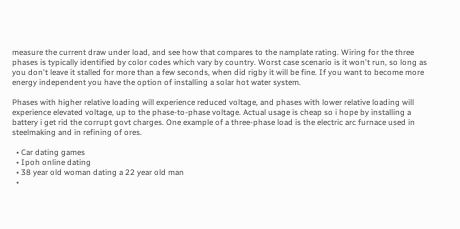measure the current draw under load, and see how that compares to the namplate rating. Wiring for the three phases is typically identified by color codes which vary by country. Worst case scenario is it won't run, so long as you don't leave it stalled for more than a few seconds, when did rigby it will be fine. If you want to become more energy independent you have the option of installing a solar hot water system.

Phases with higher relative loading will experience reduced voltage, and phases with lower relative loading will experience elevated voltage, up to the phase-to-phase voltage. Actual usage is cheap so i hope by installing a battery i get rid the corrupt govt charges. One example of a three-phase load is the electric arc furnace used in steelmaking and in refining of ores.

  • Car dating games
  • Ipoh online dating
  • 38 year old woman dating a 22 year old man
  •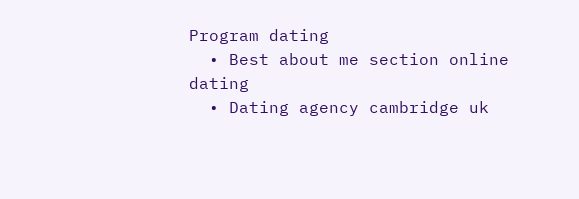Program dating
  • Best about me section online dating
  • Dating agency cambridge uk